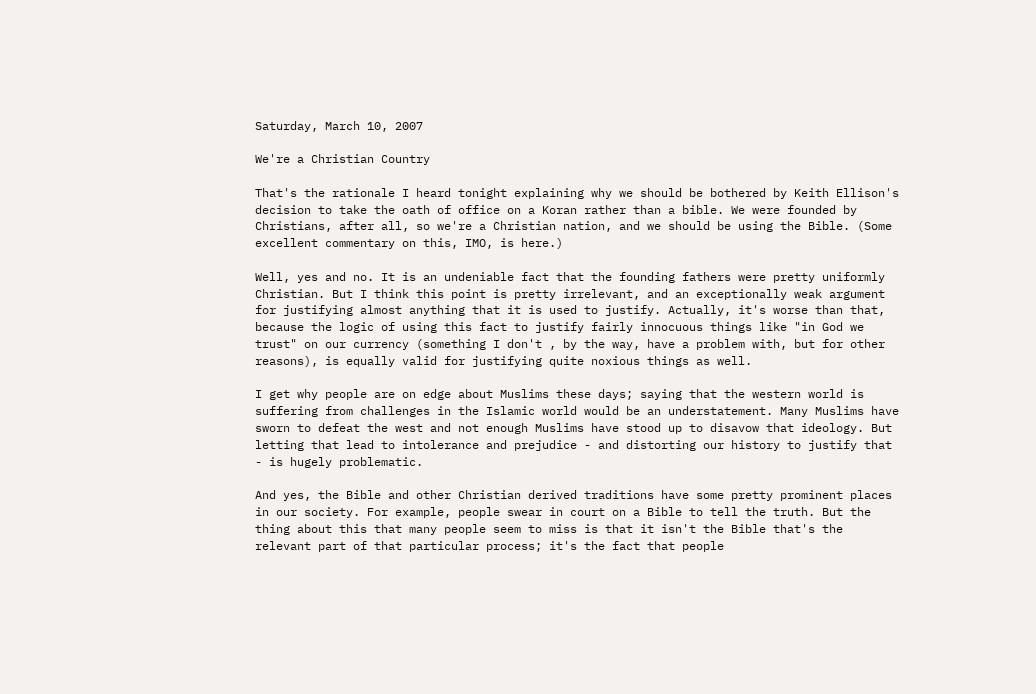Saturday, March 10, 2007

We're a Christian Country

That's the rationale I heard tonight explaining why we should be bothered by Keith Ellison's decision to take the oath of office on a Koran rather than a bible. We were founded by Christians, after all, so we're a Christian nation, and we should be using the Bible. (Some excellent commentary on this, IMO, is here.)

Well, yes and no. It is an undeniable fact that the founding fathers were pretty uniformly Christian. But I think this point is pretty irrelevant, and an exceptionally weak argument for justifying almost anything that it is used to justify. Actually, it's worse than that, because the logic of using this fact to justify fairly innocuous things like "in God we trust" on our currency (something I don't , by the way, have a problem with, but for other reasons), is equally valid for justifying quite noxious things as well.

I get why people are on edge about Muslims these days; saying that the western world is suffering from challenges in the Islamic world would be an understatement. Many Muslims have sworn to defeat the west and not enough Muslims have stood up to disavow that ideology. But letting that lead to intolerance and prejudice - and distorting our history to justify that - is hugely problematic.

And yes, the Bible and other Christian derived traditions have some pretty prominent places in our society. For example, people swear in court on a Bible to tell the truth. But the thing about this that many people seem to miss is that it isn't the Bible that's the relevant part of that particular process; it's the fact that people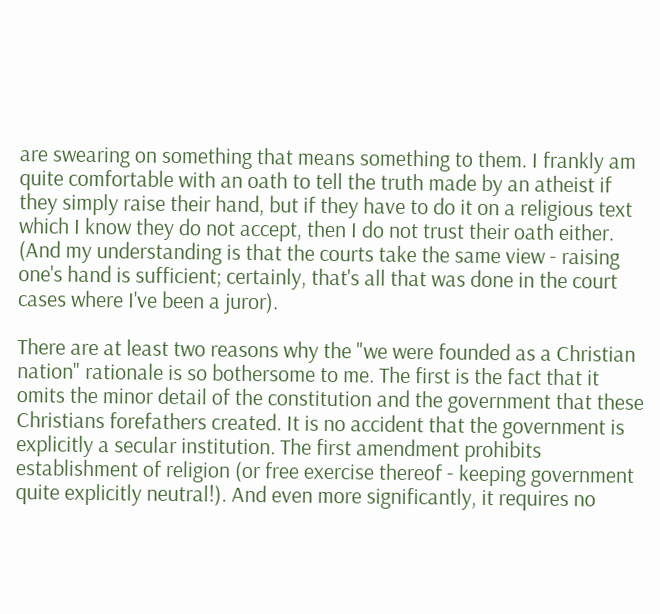are swearing on something that means something to them. I frankly am quite comfortable with an oath to tell the truth made by an atheist if they simply raise their hand, but if they have to do it on a religious text which I know they do not accept, then I do not trust their oath either. (And my understanding is that the courts take the same view - raising one's hand is sufficient; certainly, that's all that was done in the court cases where I've been a juror).

There are at least two reasons why the "we were founded as a Christian nation" rationale is so bothersome to me. The first is the fact that it omits the minor detail of the constitution and the government that these Christians forefathers created. It is no accident that the government is explicitly a secular institution. The first amendment prohibits establishment of religion (or free exercise thereof - keeping government quite explicitly neutral!). And even more significantly, it requires no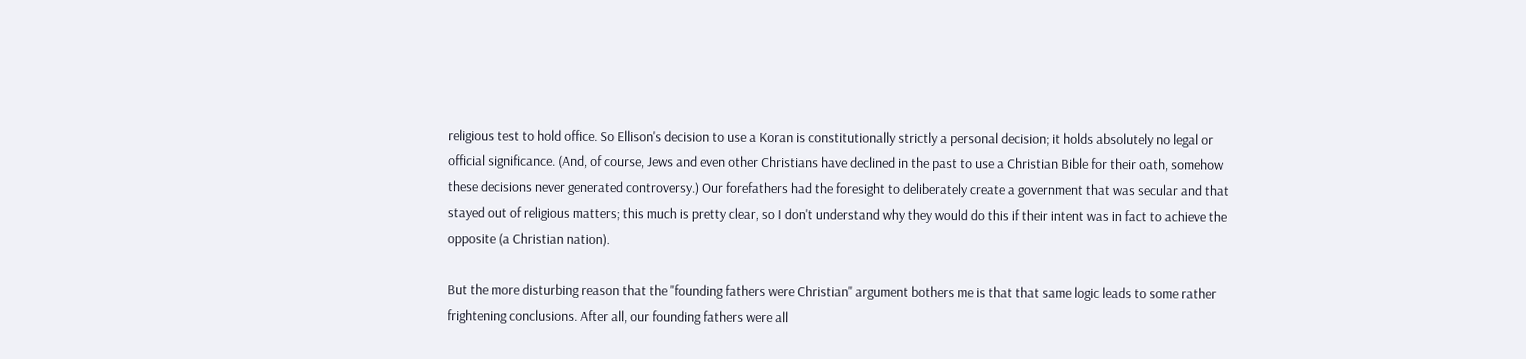religious test to hold office. So Ellison's decision to use a Koran is constitutionally strictly a personal decision; it holds absolutely no legal or official significance. (And, of course, Jews and even other Christians have declined in the past to use a Christian Bible for their oath, somehow these decisions never generated controversy.) Our forefathers had the foresight to deliberately create a government that was secular and that stayed out of religious matters; this much is pretty clear, so I don't understand why they would do this if their intent was in fact to achieve the opposite (a Christian nation).

But the more disturbing reason that the "founding fathers were Christian" argument bothers me is that that same logic leads to some rather frightening conclusions. After all, our founding fathers were all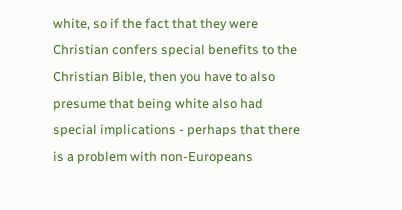white, so if the fact that they were Christian confers special benefits to the Christian Bible, then you have to also presume that being white also had special implications - perhaps that there is a problem with non-Europeans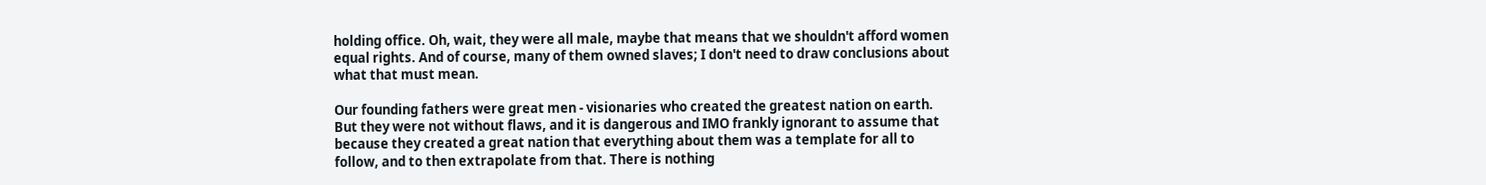holding office. Oh, wait, they were all male, maybe that means that we shouldn't afford women equal rights. And of course, many of them owned slaves; I don't need to draw conclusions about what that must mean.

Our founding fathers were great men - visionaries who created the greatest nation on earth. But they were not without flaws, and it is dangerous and IMO frankly ignorant to assume that because they created a great nation that everything about them was a template for all to follow, and to then extrapolate from that. There is nothing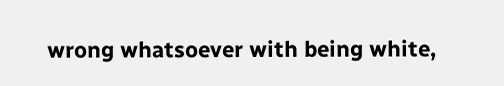wrong whatsoever with being white,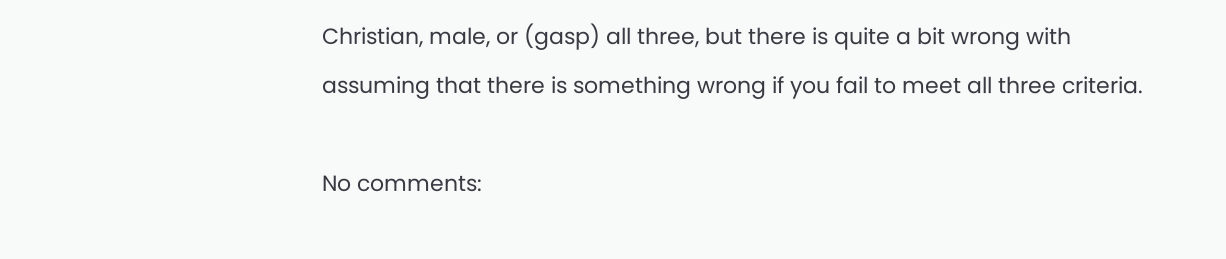Christian, male, or (gasp) all three, but there is quite a bit wrong with assuming that there is something wrong if you fail to meet all three criteria.

No comments: